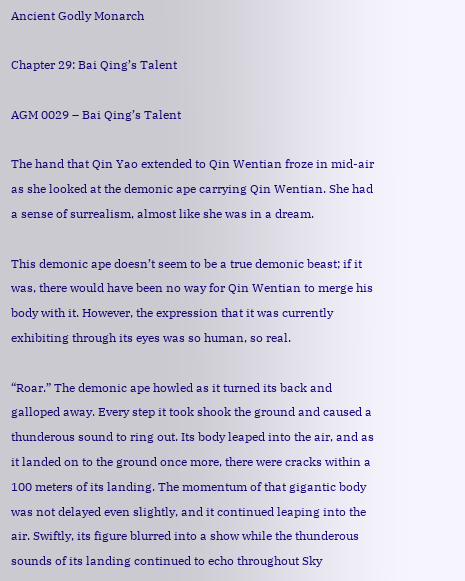Ancient Godly Monarch

Chapter 29: Bai Qing’s Talent

AGM 0029 – Bai Qing’s Talent

The hand that Qin Yao extended to Qin Wentian froze in mid-air as she looked at the demonic ape carrying Qin Wentian. She had a sense of surrealism, almost like she was in a dream.

This demonic ape doesn’t seem to be a true demonic beast; if it was, there would have been no way for Qin Wentian to merge his body with it. However, the expression that it was currently exhibiting through its eyes was so human, so real.

“Roar.” The demonic ape howled as it turned its back and galloped away. Every step it took shook the ground and caused a thunderous sound to ring out. Its body leaped into the air, and as it landed on to the ground once more, there were cracks within a 100 meters of its landing. The momentum of that gigantic body was not delayed even slightly, and it continued leaping into the air. Swiftly, its figure blurred into a show while the thunderous sounds of its landing continued to echo throughout Sky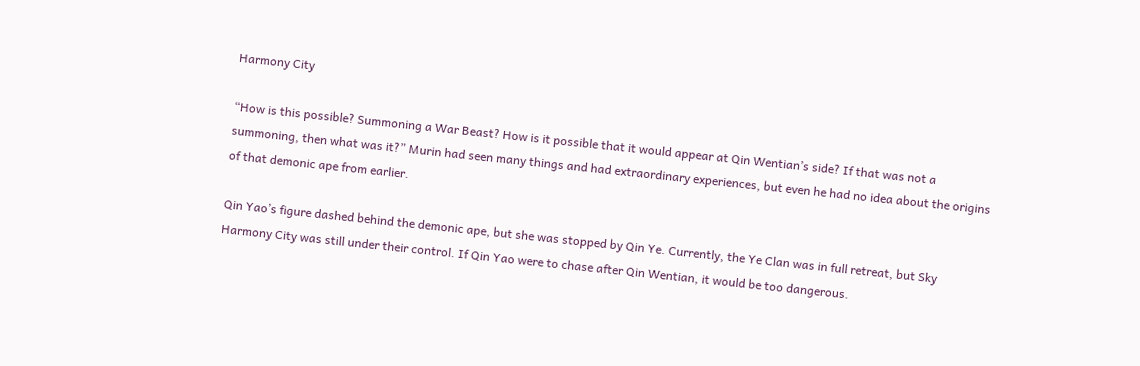Harmony City

“How is this possible? Summoning a War Beast? How is it possible that it would appear at Qin Wentian’s side? If that was not a summoning, then what was it?” Murin had seen many things and had extraordinary experiences, but even he had no idea about the origins of that demonic ape from earlier.

Qin Yao’s figure dashed behind the demonic ape, but she was stopped by Qin Ye. Currently, the Ye Clan was in full retreat, but Sky Harmony City was still under their control. If Qin Yao were to chase after Qin Wentian, it would be too dangerous.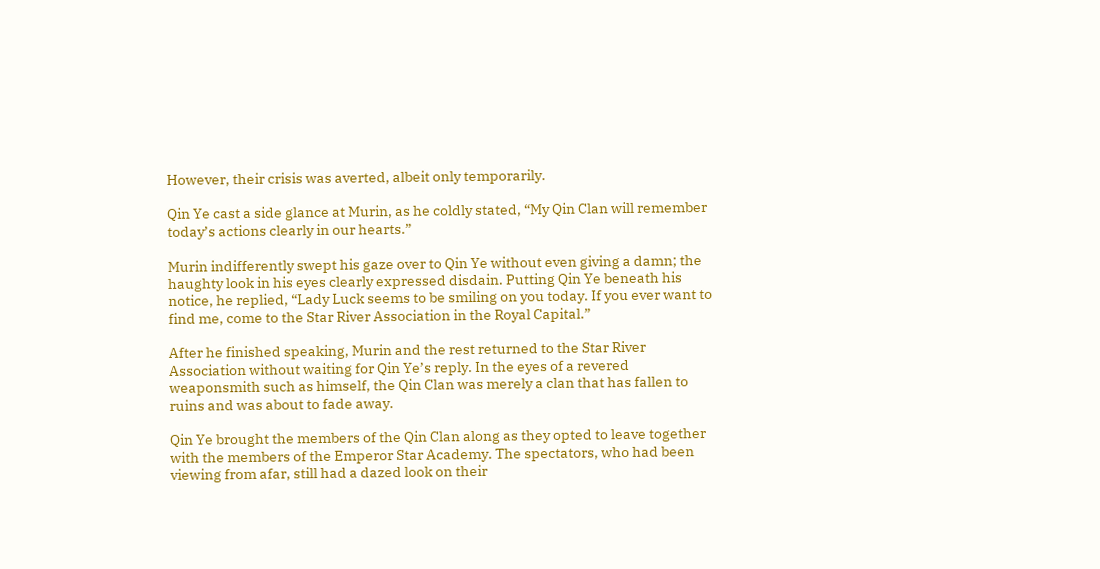However, their crisis was averted, albeit only temporarily.

Qin Ye cast a side glance at Murin, as he coldly stated, “My Qin Clan will remember today’s actions clearly in our hearts.”

Murin indifferently swept his gaze over to Qin Ye without even giving a damn; the haughty look in his eyes clearly expressed disdain. Putting Qin Ye beneath his notice, he replied, “Lady Luck seems to be smiling on you today. If you ever want to find me, come to the Star River Association in the Royal Capital.”

After he finished speaking, Murin and the rest returned to the Star River Association without waiting for Qin Ye’s reply. In the eyes of a revered weaponsmith such as himself, the Qin Clan was merely a clan that has fallen to ruins and was about to fade away.

Qin Ye brought the members of the Qin Clan along as they opted to leave together with the members of the Emperor Star Academy. The spectators, who had been viewing from afar, still had a dazed look on their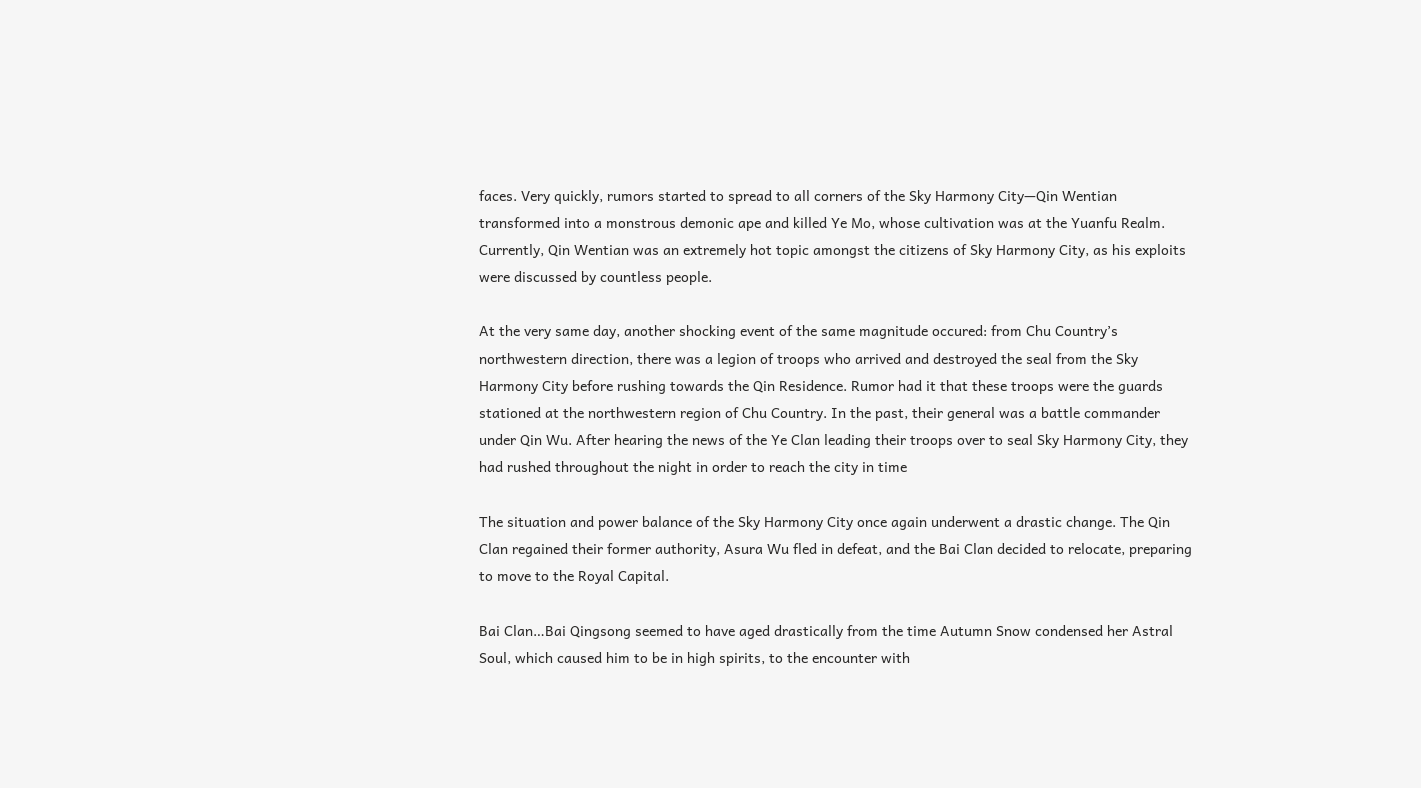faces. Very quickly, rumors started to spread to all corners of the Sky Harmony City—Qin Wentian transformed into a monstrous demonic ape and killed Ye Mo, whose cultivation was at the Yuanfu Realm. Currently, Qin Wentian was an extremely hot topic amongst the citizens of Sky Harmony City, as his exploits were discussed by countless people.

At the very same day, another shocking event of the same magnitude occured: from Chu Country’s northwestern direction, there was a legion of troops who arrived and destroyed the seal from the Sky Harmony City before rushing towards the Qin Residence. Rumor had it that these troops were the guards stationed at the northwestern region of Chu Country. In the past, their general was a battle commander under Qin Wu. After hearing the news of the Ye Clan leading their troops over to seal Sky Harmony City, they had rushed throughout the night in order to reach the city in time

The situation and power balance of the Sky Harmony City once again underwent a drastic change. The Qin Clan regained their former authority, Asura Wu fled in defeat, and the Bai Clan decided to relocate, preparing to move to the Royal Capital.

Bai Clan…Bai Qingsong seemed to have aged drastically from the time Autumn Snow condensed her Astral Soul, which caused him to be in high spirits, to the encounter with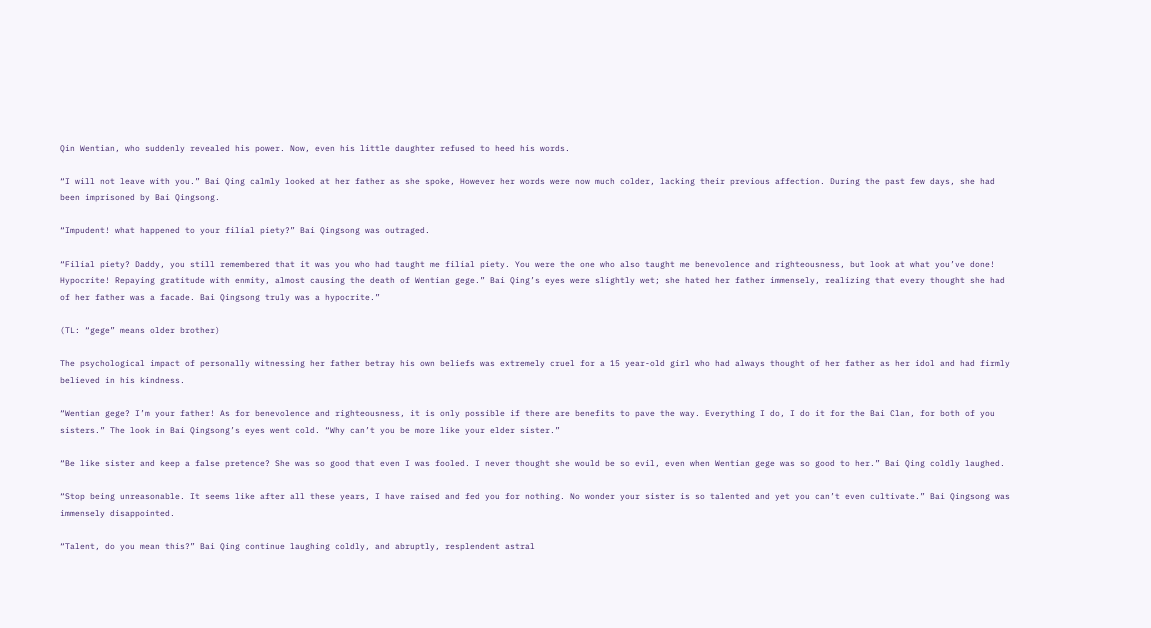Qin Wentian, who suddenly revealed his power. Now, even his little daughter refused to heed his words.

“I will not leave with you.” Bai Qing calmly looked at her father as she spoke, However her words were now much colder, lacking their previous affection. During the past few days, she had been imprisoned by Bai Qingsong.

“Impudent! what happened to your filial piety?” Bai Qingsong was outraged.

“Filial piety? Daddy, you still remembered that it was you who had taught me filial piety. You were the one who also taught me benevolence and righteousness, but look at what you’ve done! Hypocrite! Repaying gratitude with enmity, almost causing the death of Wentian gege.” Bai Qing’s eyes were slightly wet; she hated her father immensely, realizing that every thought she had of her father was a facade. Bai Qingsong truly was a hypocrite.”

(TL: “gege” means older brother)

The psychological impact of personally witnessing her father betray his own beliefs was extremely cruel for a 15 year-old girl who had always thought of her father as her idol and had firmly believed in his kindness.

“Wentian gege? I’m your father! As for benevolence and righteousness, it is only possible if there are benefits to pave the way. Everything I do, I do it for the Bai Clan, for both of you sisters.” The look in Bai Qingsong’s eyes went cold. “Why can’t you be more like your elder sister.”

“Be like sister and keep a false pretence? She was so good that even I was fooled. I never thought she would be so evil, even when Wentian gege was so good to her.” Bai Qing coldly laughed.

“Stop being unreasonable. It seems like after all these years, I have raised and fed you for nothing. No wonder your sister is so talented and yet you can’t even cultivate.” Bai Qingsong was immensely disappointed.

“Talent, do you mean this?” Bai Qing continue laughing coldly, and abruptly, resplendent astral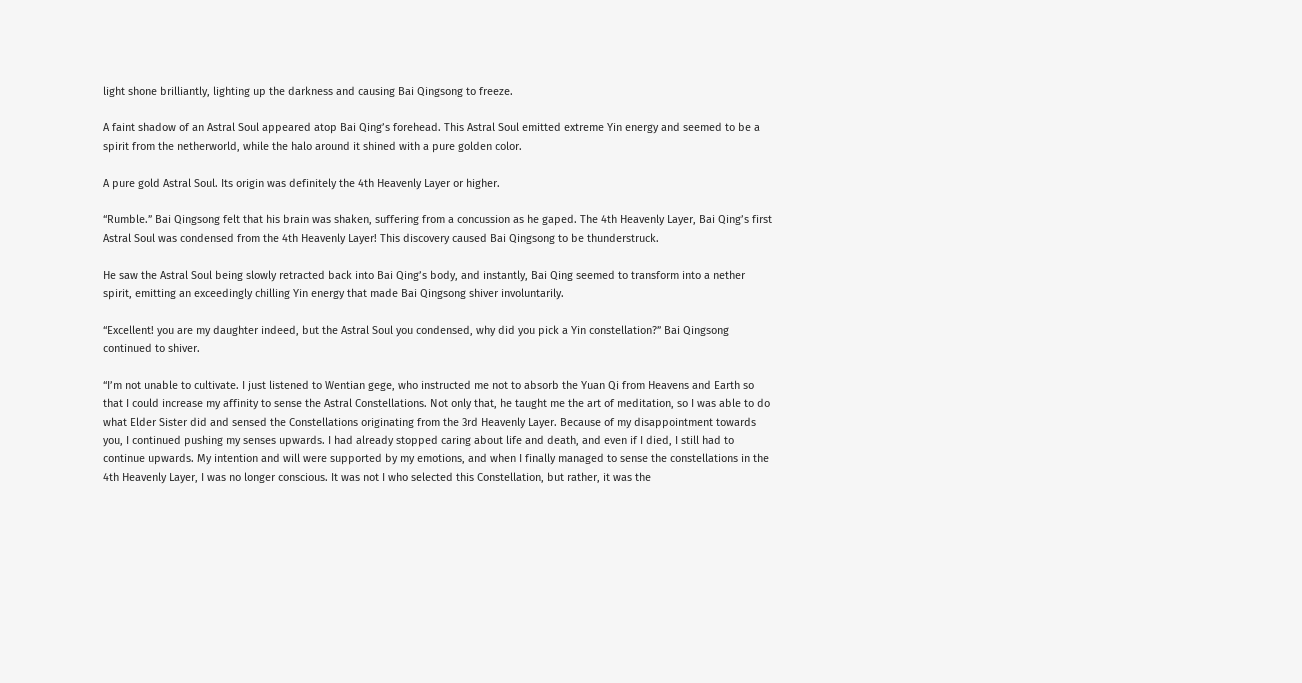light shone brilliantly, lighting up the darkness and causing Bai Qingsong to freeze.

A faint shadow of an Astral Soul appeared atop Bai Qing’s forehead. This Astral Soul emitted extreme Yin energy and seemed to be a spirit from the netherworld, while the halo around it shined with a pure golden color.

A pure gold Astral Soul. Its origin was definitely the 4th Heavenly Layer or higher.

“Rumble.” Bai Qingsong felt that his brain was shaken, suffering from a concussion as he gaped. The 4th Heavenly Layer, Bai Qing’s first Astral Soul was condensed from the 4th Heavenly Layer! This discovery caused Bai Qingsong to be thunderstruck.

He saw the Astral Soul being slowly retracted back into Bai Qing’s body, and instantly, Bai Qing seemed to transform into a nether spirit, emitting an exceedingly chilling Yin energy that made Bai Qingsong shiver involuntarily.

“Excellent! you are my daughter indeed, but the Astral Soul you condensed, why did you pick a Yin constellation?” Bai Qingsong continued to shiver.

“I’m not unable to cultivate. I just listened to Wentian gege, who instructed me not to absorb the Yuan Qi from Heavens and Earth so that I could increase my affinity to sense the Astral Constellations. Not only that, he taught me the art of meditation, so I was able to do what Elder Sister did and sensed the Constellations originating from the 3rd Heavenly Layer. Because of my disappointment towards you, I continued pushing my senses upwards. I had already stopped caring about life and death, and even if I died, I still had to continue upwards. My intention and will were supported by my emotions, and when I finally managed to sense the constellations in the 4th Heavenly Layer, I was no longer conscious. It was not I who selected this Constellation, but rather, it was the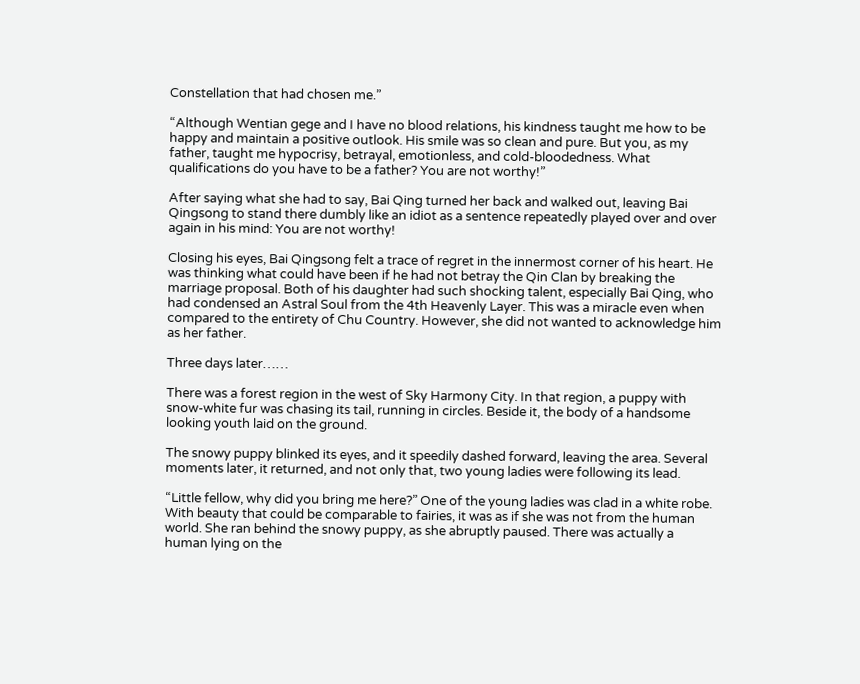Constellation that had chosen me.”

“Although Wentian gege and I have no blood relations, his kindness taught me how to be happy and maintain a positive outlook. His smile was so clean and pure. But you, as my father, taught me hypocrisy, betrayal, emotionless, and cold-bloodedness. What qualifications do you have to be a father? You are not worthy!”

After saying what she had to say, Bai Qing turned her back and walked out, leaving Bai Qingsong to stand there dumbly like an idiot as a sentence repeatedly played over and over again in his mind: You are not worthy!

Closing his eyes, Bai Qingsong felt a trace of regret in the innermost corner of his heart. He was thinking what could have been if he had not betray the Qin Clan by breaking the marriage proposal. Both of his daughter had such shocking talent, especially Bai Qing, who had condensed an Astral Soul from the 4th Heavenly Layer. This was a miracle even when compared to the entirety of Chu Country. However, she did not wanted to acknowledge him as her father.

Three days later……

There was a forest region in the west of Sky Harmony City. In that region, a puppy with snow-white fur was chasing its tail, running in circles. Beside it, the body of a handsome looking youth laid on the ground.

The snowy puppy blinked its eyes, and it speedily dashed forward, leaving the area. Several moments later, it returned, and not only that, two young ladies were following its lead.

“Little fellow, why did you bring me here?” One of the young ladies was clad in a white robe. With beauty that could be comparable to fairies, it was as if she was not from the human world. She ran behind the snowy puppy, as she abruptly paused. There was actually a human lying on the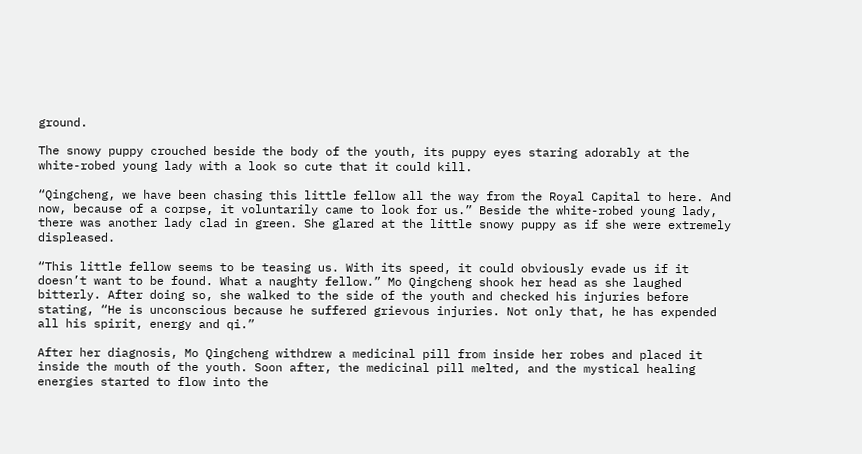ground.

The snowy puppy crouched beside the body of the youth, its puppy eyes staring adorably at the white-robed young lady with a look so cute that it could kill.

“Qingcheng, we have been chasing this little fellow all the way from the Royal Capital to here. And now, because of a corpse, it voluntarily came to look for us.” Beside the white-robed young lady, there was another lady clad in green. She glared at the little snowy puppy as if she were extremely displeased.

“This little fellow seems to be teasing us. With its speed, it could obviously evade us if it doesn’t want to be found. What a naughty fellow.” Mo Qingcheng shook her head as she laughed bitterly. After doing so, she walked to the side of the youth and checked his injuries before stating, “He is unconscious because he suffered grievous injuries. Not only that, he has expended all his spirit, energy and qi.”

After her diagnosis, Mo Qingcheng withdrew a medicinal pill from inside her robes and placed it inside the mouth of the youth. Soon after, the medicinal pill melted, and the mystical healing energies started to flow into the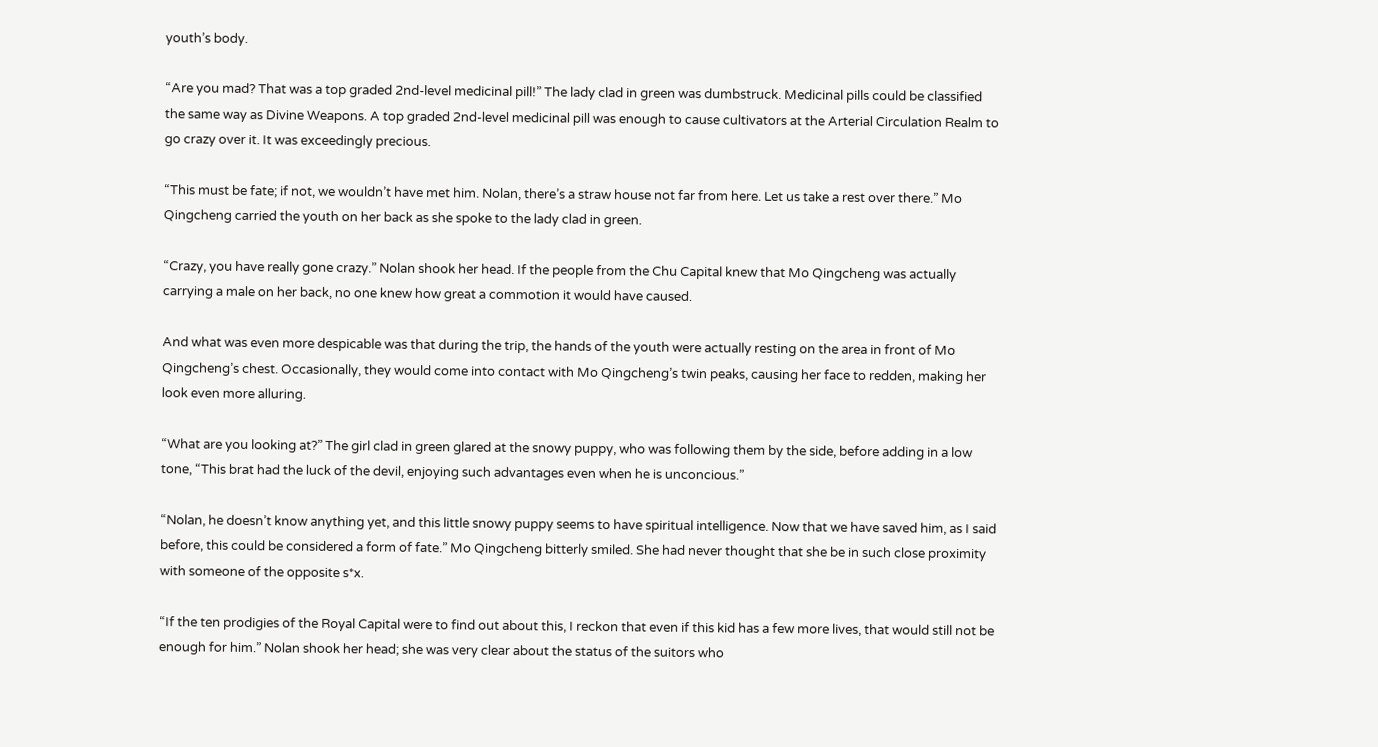youth’s body.

“Are you mad? That was a top graded 2nd-level medicinal pill!” The lady clad in green was dumbstruck. Medicinal pills could be classified the same way as Divine Weapons. A top graded 2nd-level medicinal pill was enough to cause cultivators at the Arterial Circulation Realm to go crazy over it. It was exceedingly precious.

“This must be fate; if not, we wouldn’t have met him. Nolan, there’s a straw house not far from here. Let us take a rest over there.” Mo Qingcheng carried the youth on her back as she spoke to the lady clad in green.

“Crazy, you have really gone crazy.” Nolan shook her head. If the people from the Chu Capital knew that Mo Qingcheng was actually carrying a male on her back, no one knew how great a commotion it would have caused.

And what was even more despicable was that during the trip, the hands of the youth were actually resting on the area in front of Mo Qingcheng’s chest. Occasionally, they would come into contact with Mo Qingcheng’s twin peaks, causing her face to redden, making her look even more alluring.

“What are you looking at?” The girl clad in green glared at the snowy puppy, who was following them by the side, before adding in a low tone, “This brat had the luck of the devil, enjoying such advantages even when he is unconcious.”

“Nolan, he doesn’t know anything yet, and this little snowy puppy seems to have spiritual intelligence. Now that we have saved him, as I said before, this could be considered a form of fate.” Mo Qingcheng bitterly smiled. She had never thought that she be in such close proximity with someone of the opposite s*x.

“If the ten prodigies of the Royal Capital were to find out about this, I reckon that even if this kid has a few more lives, that would still not be enough for him.” Nolan shook her head; she was very clear about the status of the suitors who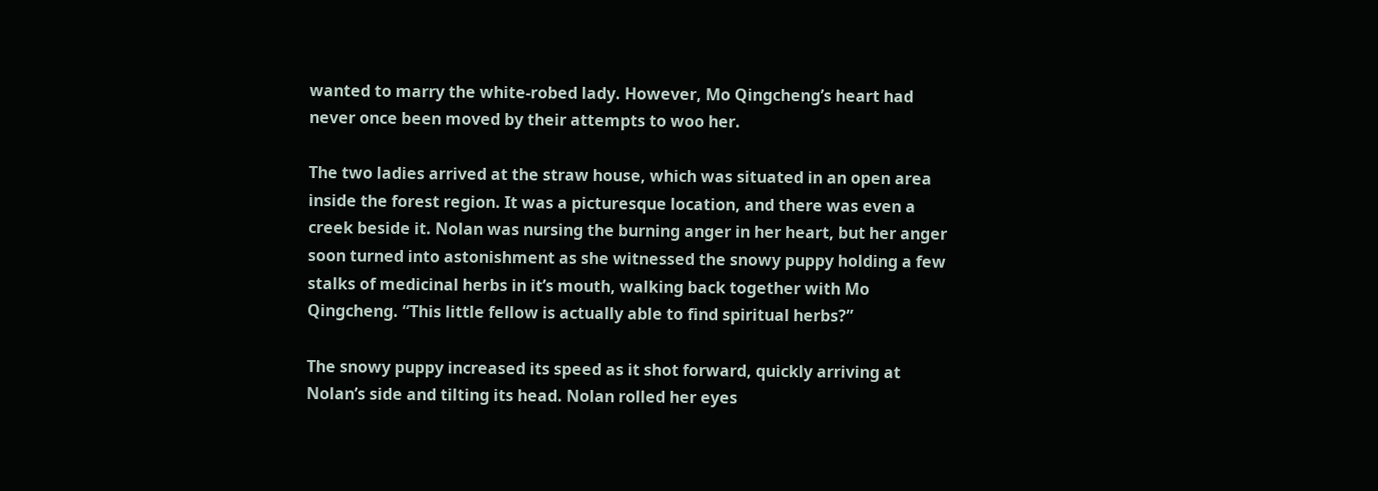wanted to marry the white-robed lady. However, Mo Qingcheng’s heart had never once been moved by their attempts to woo her.

The two ladies arrived at the straw house, which was situated in an open area inside the forest region. It was a picturesque location, and there was even a creek beside it. Nolan was nursing the burning anger in her heart, but her anger soon turned into astonishment as she witnessed the snowy puppy holding a few stalks of medicinal herbs in it’s mouth, walking back together with Mo Qingcheng. “This little fellow is actually able to find spiritual herbs?”

The snowy puppy increased its speed as it shot forward, quickly arriving at Nolan’s side and tilting its head. Nolan rolled her eyes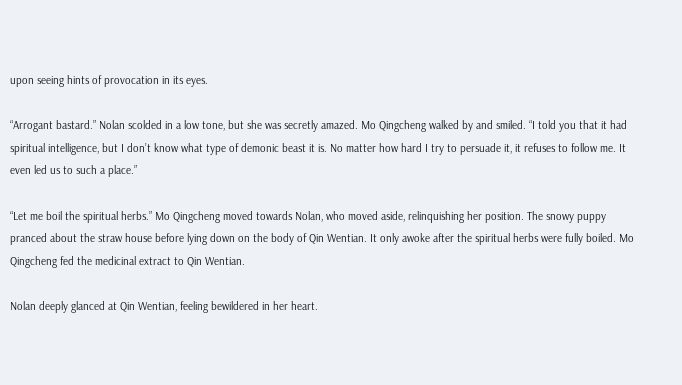upon seeing hints of provocation in its eyes.

“Arrogant bastard.” Nolan scolded in a low tone, but she was secretly amazed. Mo Qingcheng walked by and smiled. “I told you that it had spiritual intelligence, but I don’t know what type of demonic beast it is. No matter how hard I try to persuade it, it refuses to follow me. It even led us to such a place.”

“Let me boil the spiritual herbs.” Mo Qingcheng moved towards Nolan, who moved aside, relinquishing her position. The snowy puppy pranced about the straw house before lying down on the body of Qin Wentian. It only awoke after the spiritual herbs were fully boiled. Mo Qingcheng fed the medicinal extract to Qin Wentian.

Nolan deeply glanced at Qin Wentian, feeling bewildered in her heart.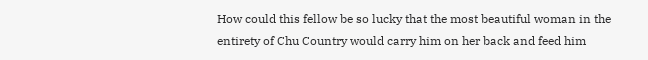How could this fellow be so lucky that the most beautiful woman in the entirety of Chu Country would carry him on her back and feed him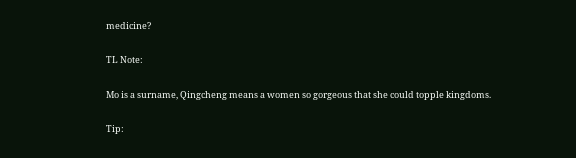medicine?

TL Note:

Mo is a surname, Qingcheng means a women so gorgeous that she could topple kingdoms.

Tip: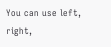You can use left, right,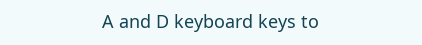A and D keyboard keys to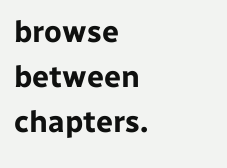browse between chapters.